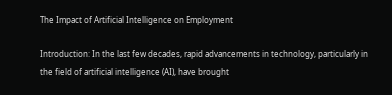The Impact of Artificial Intelligence on Employment

Introduction: In the last few decades, rapid advancements in technology, particularly in the field of artificial intelligence (AI), have brought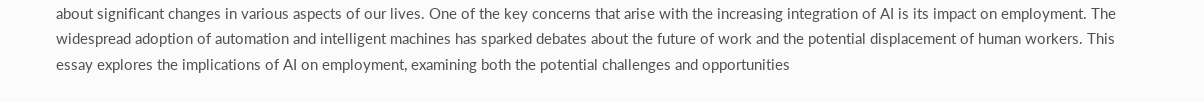about significant changes in various aspects of our lives. One of the key concerns that arise with the increasing integration of AI is its impact on employment. The widespread adoption of automation and intelligent machines has sparked debates about the future of work and the potential displacement of human workers. This essay explores the implications of AI on employment, examining both the potential challenges and opportunities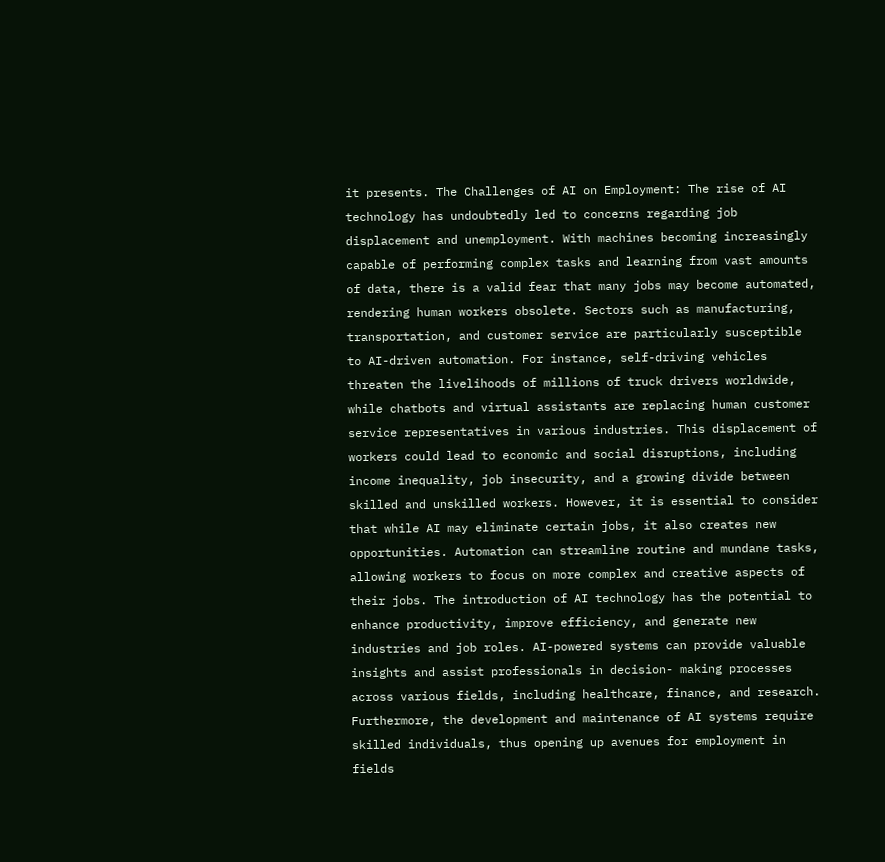it presents. The Challenges of AI on Employment: The rise of AI technology has undoubtedly led to concerns regarding job displacement and unemployment. With machines becoming increasingly capable of performing complex tasks and learning from vast amounts of data, there is a valid fear that many jobs may become automated, rendering human workers obsolete. Sectors such as manufacturing, transportation, and customer service are particularly susceptible to AI-driven automation. For instance, self-driving vehicles threaten the livelihoods of millions of truck drivers worldwide, while chatbots and virtual assistants are replacing human customer service representatives in various industries. This displacement of workers could lead to economic and social disruptions, including income inequality, job insecurity, and a growing divide between skilled and unskilled workers. However, it is essential to consider that while AI may eliminate certain jobs, it also creates new opportunities. Automation can streamline routine and mundane tasks, allowing workers to focus on more complex and creative aspects of their jobs. The introduction of AI technology has the potential to enhance productivity, improve efficiency, and generate new industries and job roles. AI-powered systems can provide valuable insights and assist professionals in decision- making processes across various fields, including healthcare, finance, and research. Furthermore, the development and maintenance of AI systems require skilled individuals, thus opening up avenues for employment in fields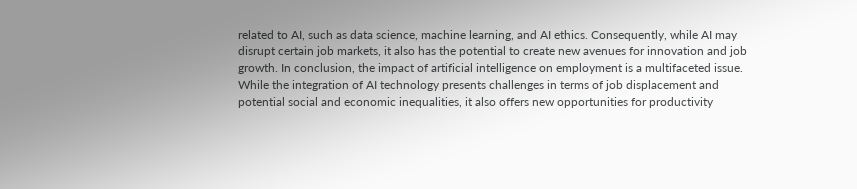related to AI, such as data science, machine learning, and AI ethics. Consequently, while AI may disrupt certain job markets, it also has the potential to create new avenues for innovation and job growth. In conclusion, the impact of artificial intelligence on employment is a multifaceted issue. While the integration of AI technology presents challenges in terms of job displacement and potential social and economic inequalities, it also offers new opportunities for productivity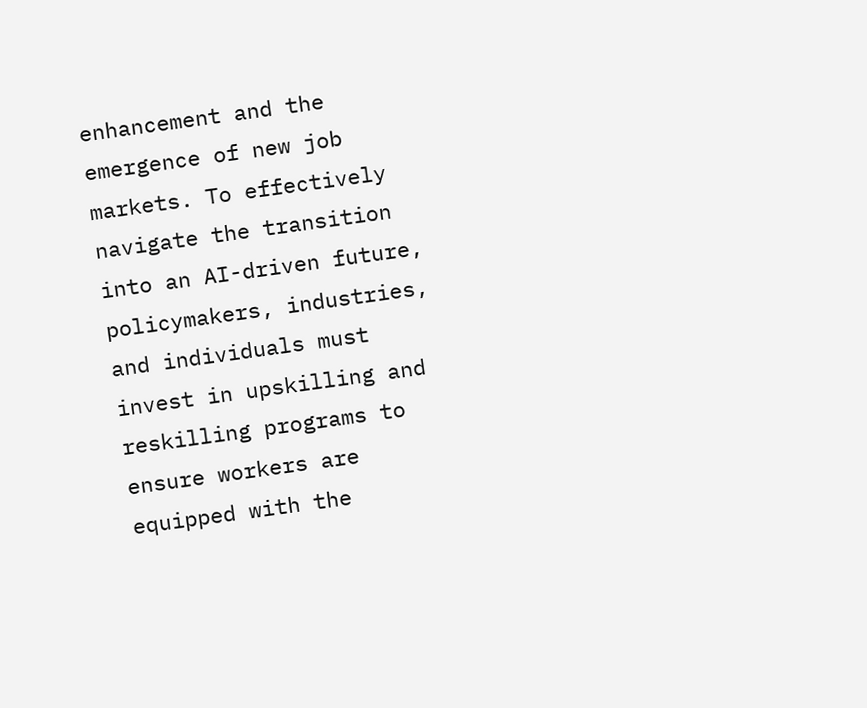enhancement and the emergence of new job markets. To effectively navigate the transition into an AI-driven future, policymakers, industries, and individuals must invest in upskilling and reskilling programs to ensure workers are equipped with the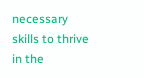necessary skills to thrive in the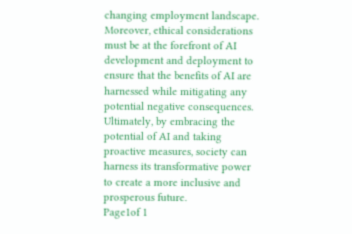changing employment landscape. Moreover, ethical considerations must be at the forefront of AI development and deployment to ensure that the benefits of AI are harnessed while mitigating any potential negative consequences. Ultimately, by embracing the potential of AI and taking proactive measures, society can harness its transformative power to create a more inclusive and prosperous future.
Page1of 1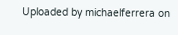Uploaded by michaelferrera on